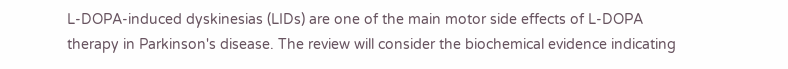L-DOPA-induced dyskinesias (LIDs) are one of the main motor side effects of L-DOPA therapy in Parkinson's disease. The review will consider the biochemical evidence indicating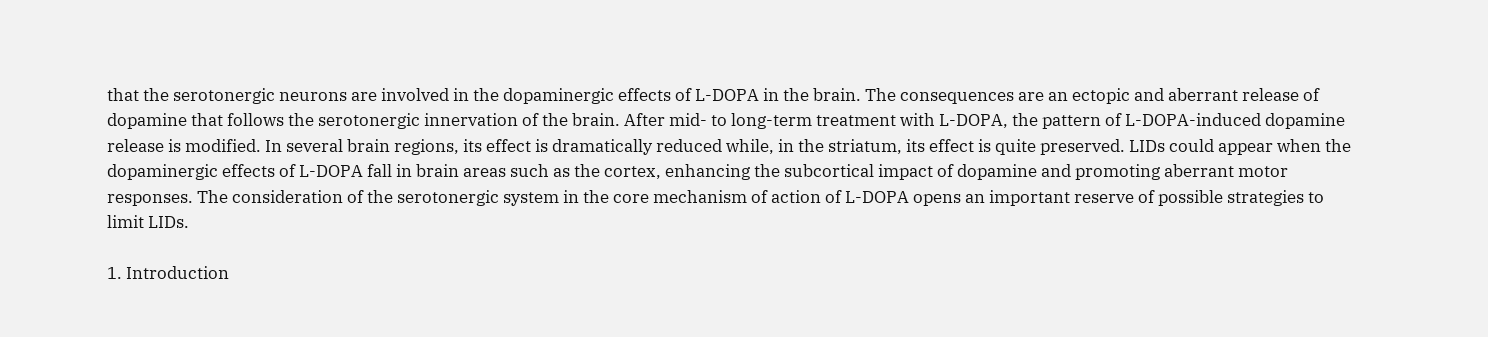that the serotonergic neurons are involved in the dopaminergic effects of L-DOPA in the brain. The consequences are an ectopic and aberrant release of dopamine that follows the serotonergic innervation of the brain. After mid- to long-term treatment with L-DOPA, the pattern of L-DOPA-induced dopamine release is modified. In several brain regions, its effect is dramatically reduced while, in the striatum, its effect is quite preserved. LIDs could appear when the dopaminergic effects of L-DOPA fall in brain areas such as the cortex, enhancing the subcortical impact of dopamine and promoting aberrant motor responses. The consideration of the serotonergic system in the core mechanism of action of L-DOPA opens an important reserve of possible strategies to limit LIDs.

1. Introduction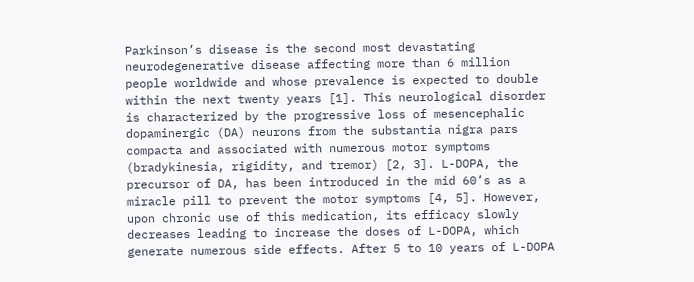Parkinson’s disease is the second most devastating neurodegenerative disease affecting more than 6 million people worldwide and whose prevalence is expected to double within the next twenty years [1]. This neurological disorder is characterized by the progressive loss of mesencephalic dopaminergic (DA) neurons from the substantia nigra pars compacta and associated with numerous motor symptoms (bradykinesia, rigidity, and tremor) [2, 3]. L-DOPA, the precursor of DA, has been introduced in the mid 60’s as a miracle pill to prevent the motor symptoms [4, 5]. However, upon chronic use of this medication, its efficacy slowly decreases leading to increase the doses of L-DOPA, which generate numerous side effects. After 5 to 10 years of L-DOPA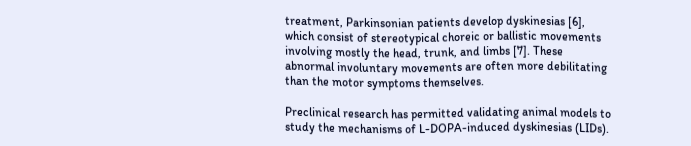treatment, Parkinsonian patients develop dyskinesias [6], which consist of stereotypical choreic or ballistic movements involving mostly the head, trunk, and limbs [7]. These abnormal involuntary movements are often more debilitating than the motor symptoms themselves.

Preclinical research has permitted validating animal models to study the mechanisms of L-DOPA-induced dyskinesias (LIDs).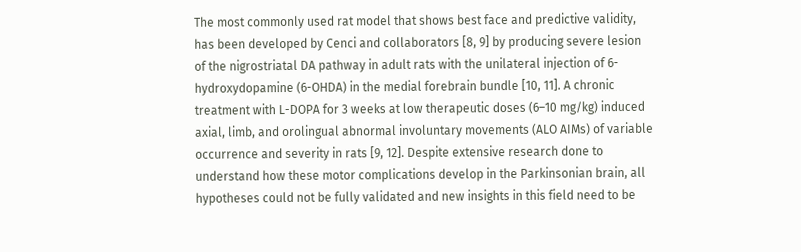The most commonly used rat model that shows best face and predictive validity, has been developed by Cenci and collaborators [8, 9] by producing severe lesion of the nigrostriatal DA pathway in adult rats with the unilateral injection of 6-hydroxydopamine (6-OHDA) in the medial forebrain bundle [10, 11]. A chronic treatment with L-DOPA for 3 weeks at low therapeutic doses (6–10 mg/kg) induced axial, limb, and orolingual abnormal involuntary movements (ALO AIMs) of variable occurrence and severity in rats [9, 12]. Despite extensive research done to understand how these motor complications develop in the Parkinsonian brain, all hypotheses could not be fully validated and new insights in this field need to be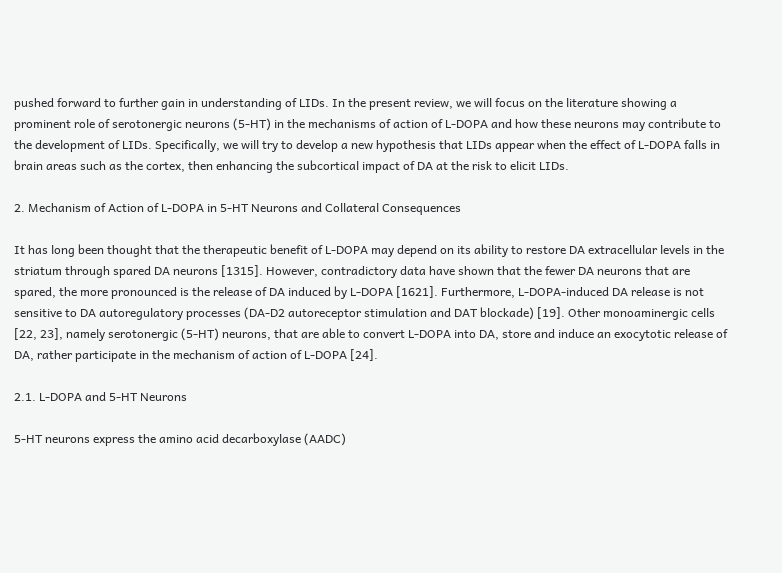pushed forward to further gain in understanding of LIDs. In the present review, we will focus on the literature showing a prominent role of serotonergic neurons (5-HT) in the mechanisms of action of L-DOPA and how these neurons may contribute to the development of LIDs. Specifically, we will try to develop a new hypothesis that LIDs appear when the effect of L-DOPA falls in brain areas such as the cortex, then enhancing the subcortical impact of DA at the risk to elicit LIDs.

2. Mechanism of Action of L-DOPA in 5-HT Neurons and Collateral Consequences

It has long been thought that the therapeutic benefit of L-DOPA may depend on its ability to restore DA extracellular levels in the striatum through spared DA neurons [1315]. However, contradictory data have shown that the fewer DA neurons that are spared, the more pronounced is the release of DA induced by L-DOPA [1621]. Furthermore, L-DOPA-induced DA release is not sensitive to DA autoregulatory processes (DA-D2 autoreceptor stimulation and DAT blockade) [19]. Other monoaminergic cells [22, 23], namely serotonergic (5-HT) neurons, that are able to convert L-DOPA into DA, store and induce an exocytotic release of DA, rather participate in the mechanism of action of L-DOPA [24].

2.1. L-DOPA and 5-HT Neurons

5-HT neurons express the amino acid decarboxylase (AADC)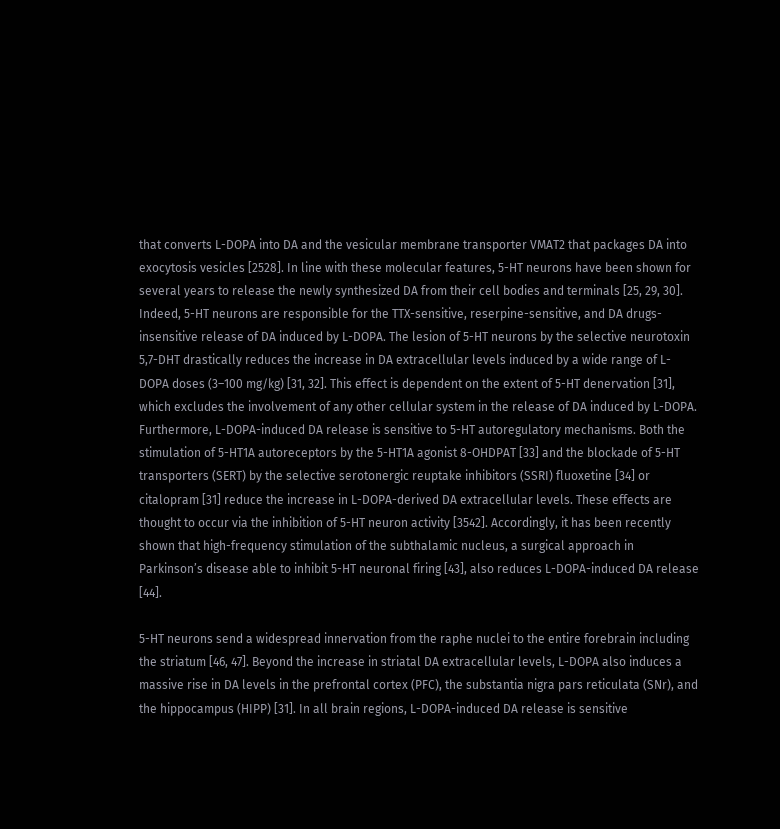that converts L-DOPA into DA and the vesicular membrane transporter VMAT2 that packages DA into exocytosis vesicles [2528]. In line with these molecular features, 5-HT neurons have been shown for several years to release the newly synthesized DA from their cell bodies and terminals [25, 29, 30]. Indeed, 5-HT neurons are responsible for the TTX-sensitive, reserpine-sensitive, and DA drugs-insensitive release of DA induced by L-DOPA. The lesion of 5-HT neurons by the selective neurotoxin 5,7-DHT drastically reduces the increase in DA extracellular levels induced by a wide range of L-DOPA doses (3–100 mg/kg) [31, 32]. This effect is dependent on the extent of 5-HT denervation [31], which excludes the involvement of any other cellular system in the release of DA induced by L-DOPA. Furthermore, L-DOPA-induced DA release is sensitive to 5-HT autoregulatory mechanisms. Both the stimulation of 5-HT1A autoreceptors by the 5-HT1A agonist 8-OHDPAT [33] and the blockade of 5-HT transporters (SERT) by the selective serotonergic reuptake inhibitors (SSRI) fluoxetine [34] or citalopram [31] reduce the increase in L-DOPA-derived DA extracellular levels. These effects are thought to occur via the inhibition of 5-HT neuron activity [3542]. Accordingly, it has been recently shown that high-frequency stimulation of the subthalamic nucleus, a surgical approach in Parkinson’s disease able to inhibit 5-HT neuronal firing [43], also reduces L-DOPA-induced DA release [44].

5-HT neurons send a widespread innervation from the raphe nuclei to the entire forebrain including the striatum [46, 47]. Beyond the increase in striatal DA extracellular levels, L-DOPA also induces a massive rise in DA levels in the prefrontal cortex (PFC), the substantia nigra pars reticulata (SNr), and the hippocampus (HIPP) [31]. In all brain regions, L-DOPA-induced DA release is sensitive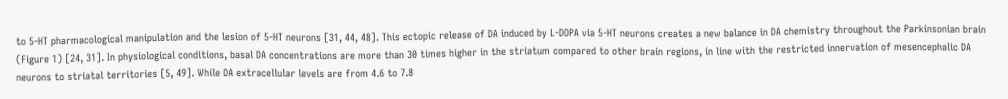to 5-HT pharmacological manipulation and the lesion of 5-HT neurons [31, 44, 48]. This ectopic release of DA induced by L-DOPA via 5-HT neurons creates a new balance in DA chemistry throughout the Parkinsonian brain (Figure 1) [24, 31]. In physiological conditions, basal DA concentrations are more than 30 times higher in the striatum compared to other brain regions, in line with the restricted innervation of mesencephalic DA neurons to striatal territories [5, 49]. While DA extracellular levels are from 4.6 to 7.8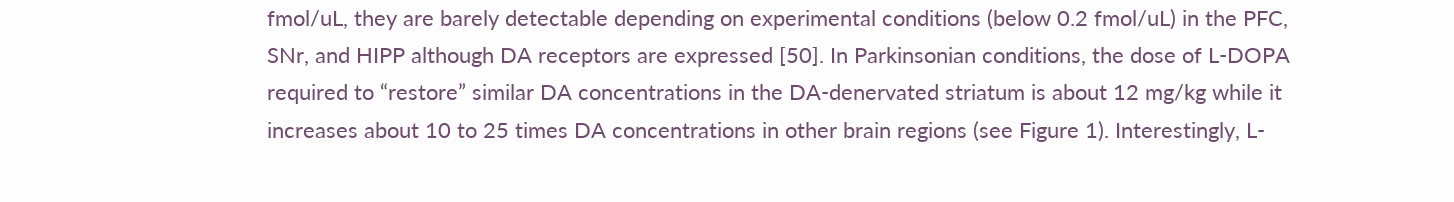fmol/uL, they are barely detectable depending on experimental conditions (below 0.2 fmol/uL) in the PFC, SNr, and HIPP although DA receptors are expressed [50]. In Parkinsonian conditions, the dose of L-DOPA required to “restore” similar DA concentrations in the DA-denervated striatum is about 12 mg/kg while it increases about 10 to 25 times DA concentrations in other brain regions (see Figure 1). Interestingly, L-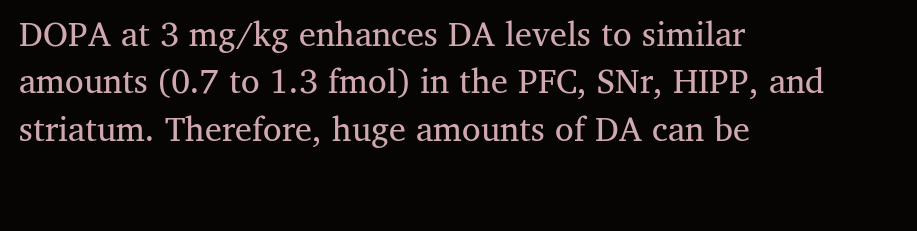DOPA at 3 mg/kg enhances DA levels to similar amounts (0.7 to 1.3 fmol) in the PFC, SNr, HIPP, and striatum. Therefore, huge amounts of DA can be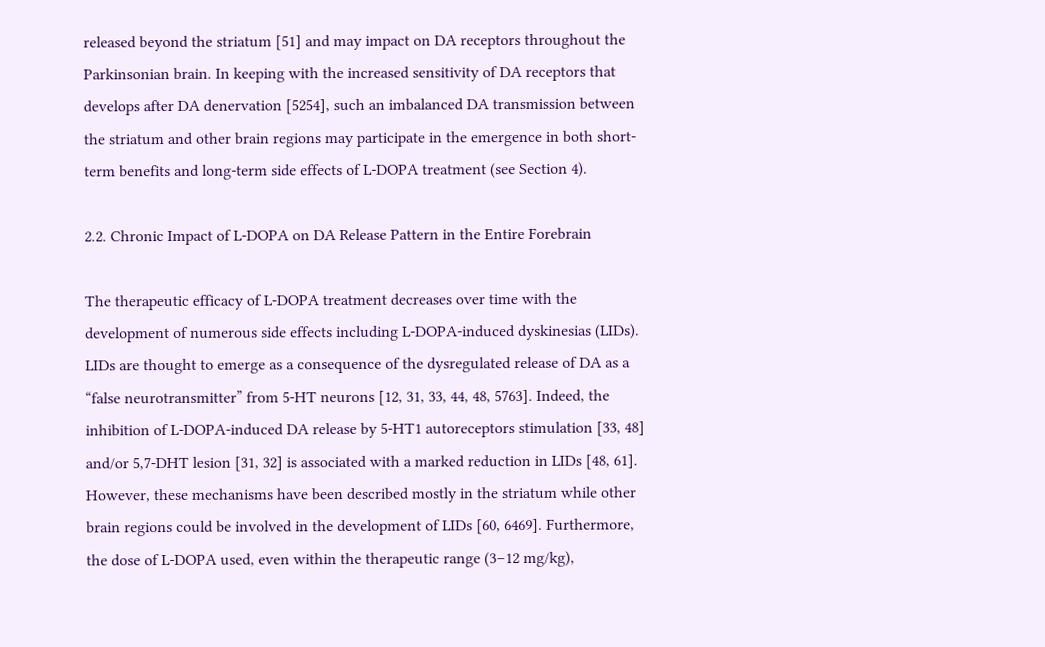released beyond the striatum [51] and may impact on DA receptors throughout the Parkinsonian brain. In keeping with the increased sensitivity of DA receptors that develops after DA denervation [5254], such an imbalanced DA transmission between the striatum and other brain regions may participate in the emergence in both short-term benefits and long-term side effects of L-DOPA treatment (see Section 4).

2.2. Chronic Impact of L-DOPA on DA Release Pattern in the Entire Forebrain

The therapeutic efficacy of L-DOPA treatment decreases over time with the development of numerous side effects including L-DOPA-induced dyskinesias (LIDs). LIDs are thought to emerge as a consequence of the dysregulated release of DA as a “false neurotransmitter” from 5-HT neurons [12, 31, 33, 44, 48, 5763]. Indeed, the inhibition of L-DOPA-induced DA release by 5-HT1 autoreceptors stimulation [33, 48] and/or 5,7-DHT lesion [31, 32] is associated with a marked reduction in LIDs [48, 61]. However, these mechanisms have been described mostly in the striatum while other brain regions could be involved in the development of LIDs [60, 6469]. Furthermore, the dose of L-DOPA used, even within the therapeutic range (3–12 mg/kg),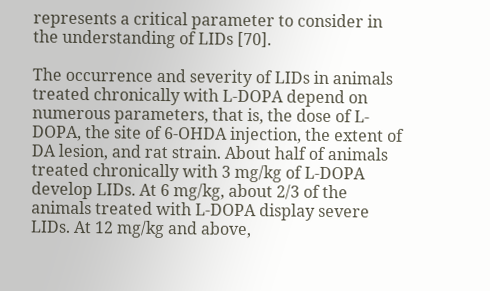represents a critical parameter to consider in the understanding of LIDs [70].

The occurrence and severity of LIDs in animals treated chronically with L-DOPA depend on numerous parameters, that is, the dose of L-DOPA, the site of 6-OHDA injection, the extent of DA lesion, and rat strain. About half of animals treated chronically with 3 mg/kg of L-DOPA develop LIDs. At 6 mg/kg, about 2/3 of the animals treated with L-DOPA display severe LIDs. At 12 mg/kg and above,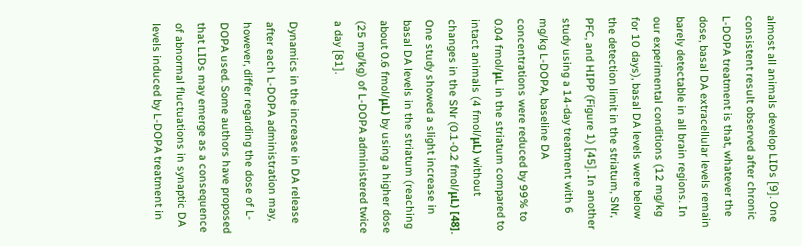almost all animals develop LIDs [9]. One consistent result observed after chronic L-DOPA treatment is that, whatever the dose, basal DA extracellular levels remain barely detectable in all brain regions. In our experimental conditions (12 mg/kg for 10 days), basal DA levels were below the detection limit in the striatum, SNr, PFC, and HIPP (Figure 1) [45]. In another study using a 14-day treatment with 6 mg/kg L-DOPA, baseline DA concentrations were reduced by 99% to 0.04 fmol/μL in the striatum compared to intact animals (4 fmol/μL) without changes in the SNr (0.1-0.2 fmol/μL) [48]. One study showed a slight increase in basal DA levels in the striatum (reaching about 0.6 fmol/μL) by using a higher dose (25 mg/kg) of L-DOPA administered twice a day [81].

Dynamics in the increase in DA release after each L-DOPA administration may, however, differ regarding the dose of L-DOPA used. Some authors have proposed that LIDs may emerge as a consequence of abnormal fluctuations in synaptic DA levels induced by L-DOPA treatment in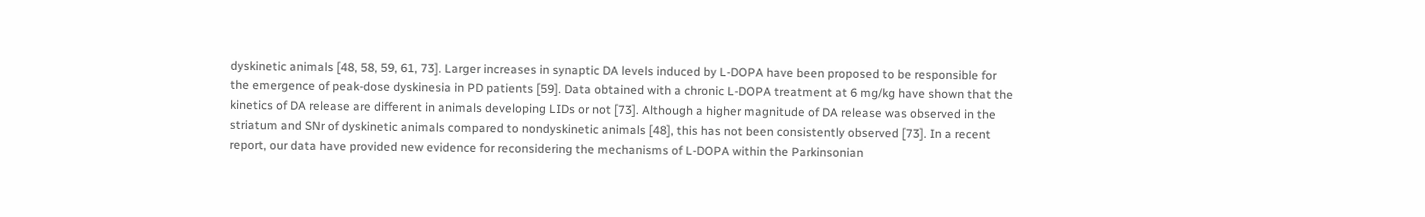dyskinetic animals [48, 58, 59, 61, 73]. Larger increases in synaptic DA levels induced by L-DOPA have been proposed to be responsible for the emergence of peak-dose dyskinesia in PD patients [59]. Data obtained with a chronic L-DOPA treatment at 6 mg/kg have shown that the kinetics of DA release are different in animals developing LIDs or not [73]. Although a higher magnitude of DA release was observed in the striatum and SNr of dyskinetic animals compared to nondyskinetic animals [48], this has not been consistently observed [73]. In a recent report, our data have provided new evidence for reconsidering the mechanisms of L-DOPA within the Parkinsonian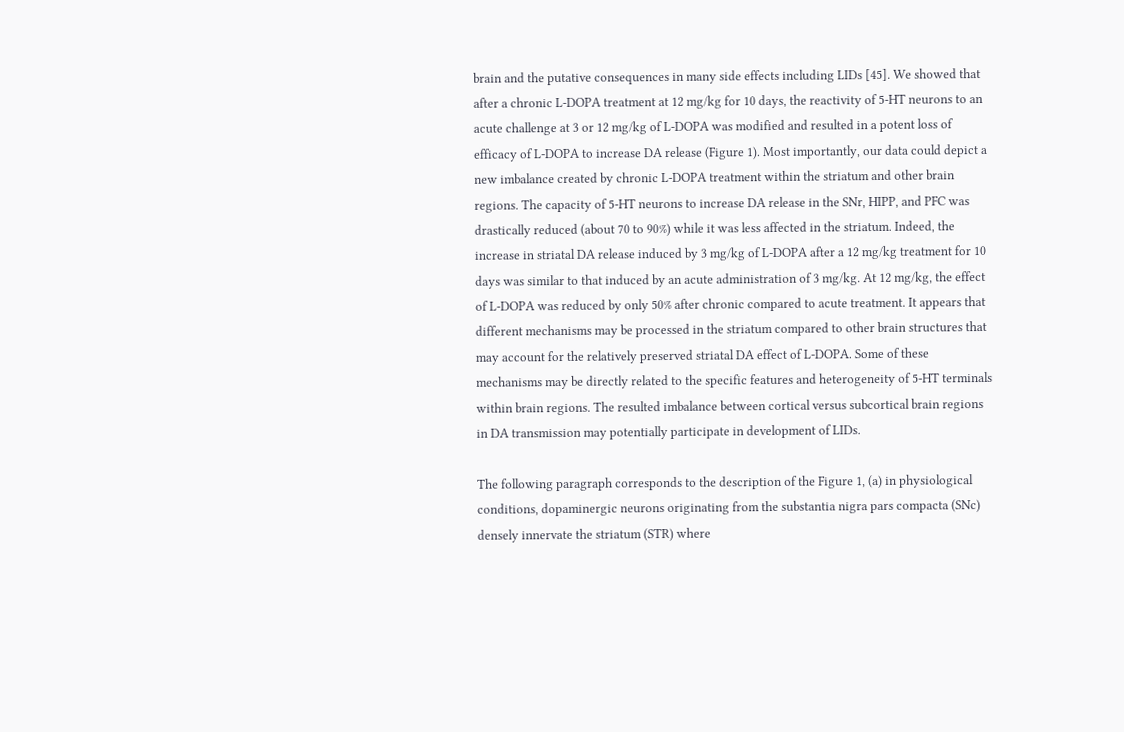brain and the putative consequences in many side effects including LIDs [45]. We showed that after a chronic L-DOPA treatment at 12 mg/kg for 10 days, the reactivity of 5-HT neurons to an acute challenge at 3 or 12 mg/kg of L-DOPA was modified and resulted in a potent loss of efficacy of L-DOPA to increase DA release (Figure 1). Most importantly, our data could depict a new imbalance created by chronic L-DOPA treatment within the striatum and other brain regions. The capacity of 5-HT neurons to increase DA release in the SNr, HIPP, and PFC was drastically reduced (about 70 to 90%) while it was less affected in the striatum. Indeed, the increase in striatal DA release induced by 3 mg/kg of L-DOPA after a 12 mg/kg treatment for 10 days was similar to that induced by an acute administration of 3 mg/kg. At 12 mg/kg, the effect of L-DOPA was reduced by only 50% after chronic compared to acute treatment. It appears that different mechanisms may be processed in the striatum compared to other brain structures that may account for the relatively preserved striatal DA effect of L-DOPA. Some of these mechanisms may be directly related to the specific features and heterogeneity of 5-HT terminals within brain regions. The resulted imbalance between cortical versus subcortical brain regions in DA transmission may potentially participate in development of LIDs.

The following paragraph corresponds to the description of the Figure 1, (a) in physiological conditions, dopaminergic neurons originating from the substantia nigra pars compacta (SNc) densely innervate the striatum (STR) where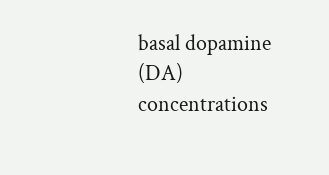basal dopamine (DA) concentrations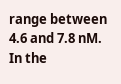range between 4.6 and 7.8 nM. In the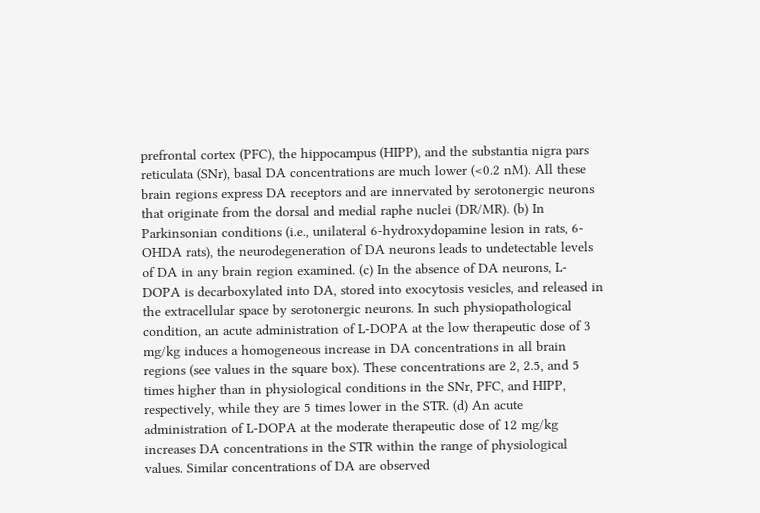prefrontal cortex (PFC), the hippocampus (HIPP), and the substantia nigra pars reticulata (SNr), basal DA concentrations are much lower (<0.2 nM). All these brain regions express DA receptors and are innervated by serotonergic neurons that originate from the dorsal and medial raphe nuclei (DR/MR). (b) In Parkinsonian conditions (i.e., unilateral 6-hydroxydopamine lesion in rats, 6-OHDA rats), the neurodegeneration of DA neurons leads to undetectable levels of DA in any brain region examined. (c) In the absence of DA neurons, L-DOPA is decarboxylated into DA, stored into exocytosis vesicles, and released in the extracellular space by serotonergic neurons. In such physiopathological condition, an acute administration of L-DOPA at the low therapeutic dose of 3 mg/kg induces a homogeneous increase in DA concentrations in all brain regions (see values in the square box). These concentrations are 2, 2.5, and 5 times higher than in physiological conditions in the SNr, PFC, and HIPP, respectively, while they are 5 times lower in the STR. (d) An acute administration of L-DOPA at the moderate therapeutic dose of 12 mg/kg increases DA concentrations in the STR within the range of physiological values. Similar concentrations of DA are observed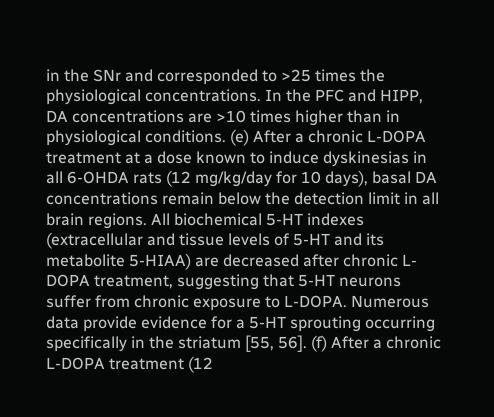in the SNr and corresponded to >25 times the physiological concentrations. In the PFC and HIPP, DA concentrations are >10 times higher than in physiological conditions. (e) After a chronic L-DOPA treatment at a dose known to induce dyskinesias in all 6-OHDA rats (12 mg/kg/day for 10 days), basal DA concentrations remain below the detection limit in all brain regions. All biochemical 5-HT indexes (extracellular and tissue levels of 5-HT and its metabolite 5-HIAA) are decreased after chronic L-DOPA treatment, suggesting that 5-HT neurons suffer from chronic exposure to L-DOPA. Numerous data provide evidence for a 5-HT sprouting occurring specifically in the striatum [55, 56]. (f) After a chronic L-DOPA treatment (12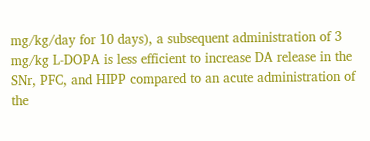mg/kg/day for 10 days), a subsequent administration of 3 mg/kg L-DOPA is less efficient to increase DA release in the SNr, PFC, and HIPP compared to an acute administration of the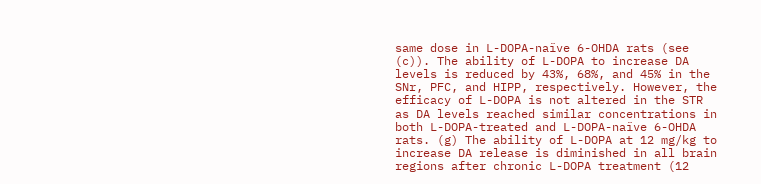same dose in L-DOPA-naïve 6-OHDA rats (see (c)). The ability of L-DOPA to increase DA levels is reduced by 43%, 68%, and 45% in the SNr, PFC, and HIPP, respectively. However, the efficacy of L-DOPA is not altered in the STR as DA levels reached similar concentrations in both L-DOPA-treated and L-DOPA-naïve 6-OHDA rats. (g) The ability of L-DOPA at 12 mg/kg to increase DA release is diminished in all brain regions after chronic L-DOPA treatment (12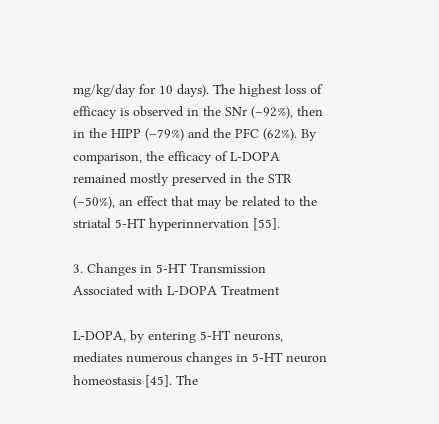mg/kg/day for 10 days). The highest loss of efficacy is observed in the SNr (−92%), then in the HIPP (−79%) and the PFC (62%). By comparison, the efficacy of L-DOPA remained mostly preserved in the STR (−50%), an effect that may be related to the striatal 5-HT hyperinnervation [55].

3. Changes in 5-HT Transmission Associated with L-DOPA Treatment

L-DOPA, by entering 5-HT neurons, mediates numerous changes in 5-HT neuron homeostasis [45]. The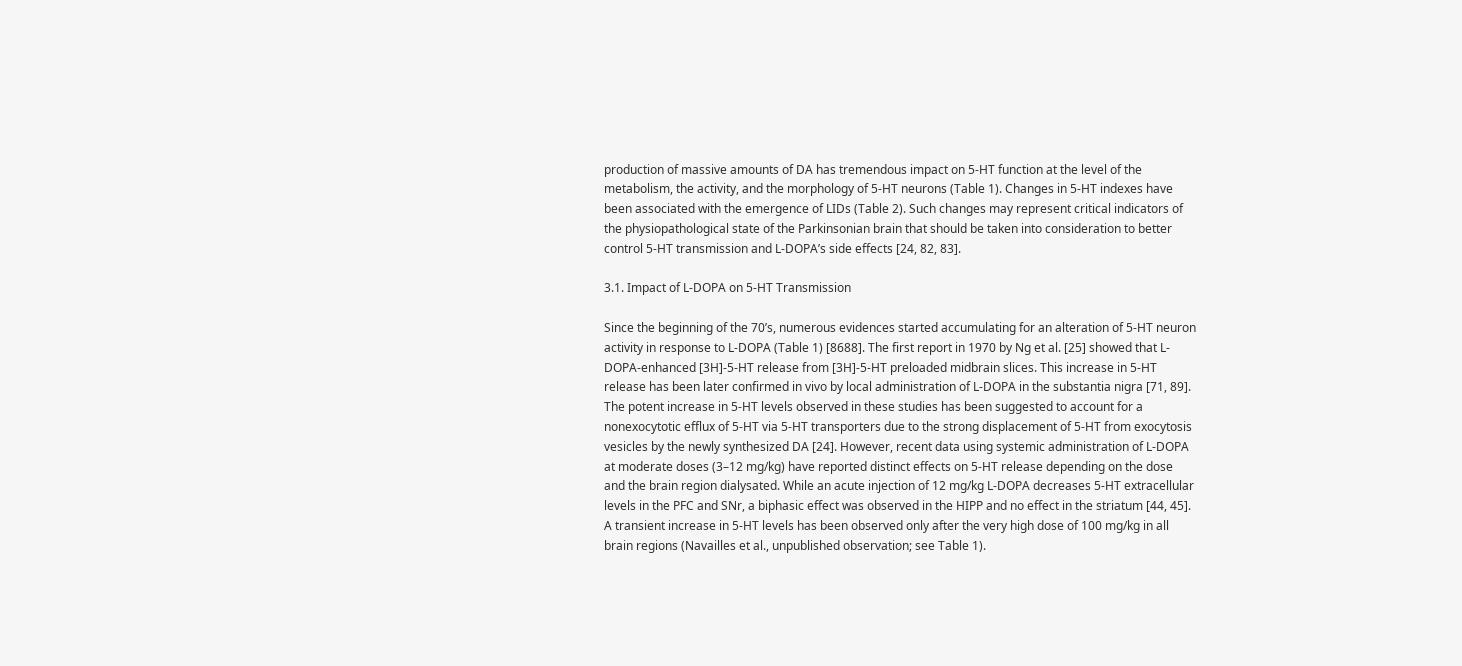production of massive amounts of DA has tremendous impact on 5-HT function at the level of the metabolism, the activity, and the morphology of 5-HT neurons (Table 1). Changes in 5-HT indexes have been associated with the emergence of LIDs (Table 2). Such changes may represent critical indicators of the physiopathological state of the Parkinsonian brain that should be taken into consideration to better control 5-HT transmission and L-DOPA’s side effects [24, 82, 83].

3.1. Impact of L-DOPA on 5-HT Transmission

Since the beginning of the 70’s, numerous evidences started accumulating for an alteration of 5-HT neuron activity in response to L-DOPA (Table 1) [8688]. The first report in 1970 by Ng et al. [25] showed that L-DOPA-enhanced [3H]-5-HT release from [3H]-5-HT preloaded midbrain slices. This increase in 5-HT release has been later confirmed in vivo by local administration of L-DOPA in the substantia nigra [71, 89]. The potent increase in 5-HT levels observed in these studies has been suggested to account for a nonexocytotic efflux of 5-HT via 5-HT transporters due to the strong displacement of 5-HT from exocytosis vesicles by the newly synthesized DA [24]. However, recent data using systemic administration of L-DOPA at moderate doses (3–12 mg/kg) have reported distinct effects on 5-HT release depending on the dose and the brain region dialysated. While an acute injection of 12 mg/kg L-DOPA decreases 5-HT extracellular levels in the PFC and SNr, a biphasic effect was observed in the HIPP and no effect in the striatum [44, 45]. A transient increase in 5-HT levels has been observed only after the very high dose of 100 mg/kg in all brain regions (Navailles et al., unpublished observation; see Table 1).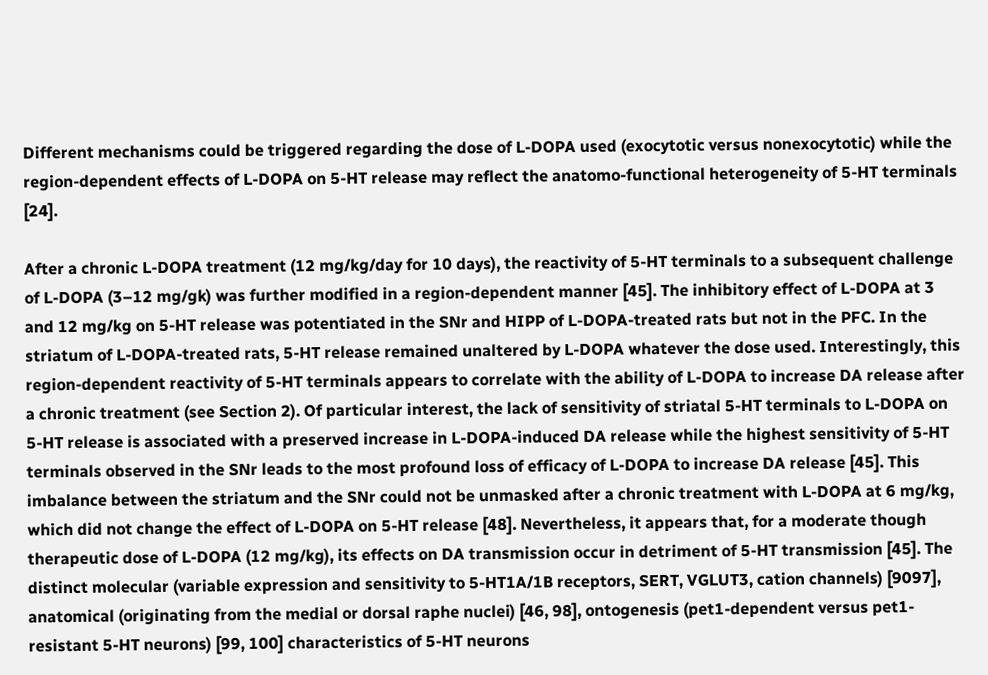Different mechanisms could be triggered regarding the dose of L-DOPA used (exocytotic versus nonexocytotic) while the region-dependent effects of L-DOPA on 5-HT release may reflect the anatomo-functional heterogeneity of 5-HT terminals [24].

After a chronic L-DOPA treatment (12 mg/kg/day for 10 days), the reactivity of 5-HT terminals to a subsequent challenge of L-DOPA (3–12 mg/gk) was further modified in a region-dependent manner [45]. The inhibitory effect of L-DOPA at 3 and 12 mg/kg on 5-HT release was potentiated in the SNr and HIPP of L-DOPA-treated rats but not in the PFC. In the striatum of L-DOPA-treated rats, 5-HT release remained unaltered by L-DOPA whatever the dose used. Interestingly, this region-dependent reactivity of 5-HT terminals appears to correlate with the ability of L-DOPA to increase DA release after a chronic treatment (see Section 2). Of particular interest, the lack of sensitivity of striatal 5-HT terminals to L-DOPA on 5-HT release is associated with a preserved increase in L-DOPA-induced DA release while the highest sensitivity of 5-HT terminals observed in the SNr leads to the most profound loss of efficacy of L-DOPA to increase DA release [45]. This imbalance between the striatum and the SNr could not be unmasked after a chronic treatment with L-DOPA at 6 mg/kg, which did not change the effect of L-DOPA on 5-HT release [48]. Nevertheless, it appears that, for a moderate though therapeutic dose of L-DOPA (12 mg/kg), its effects on DA transmission occur in detriment of 5-HT transmission [45]. The distinct molecular (variable expression and sensitivity to 5-HT1A/1B receptors, SERT, VGLUT3, cation channels) [9097], anatomical (originating from the medial or dorsal raphe nuclei) [46, 98], ontogenesis (pet1-dependent versus pet1-resistant 5-HT neurons) [99, 100] characteristics of 5-HT neurons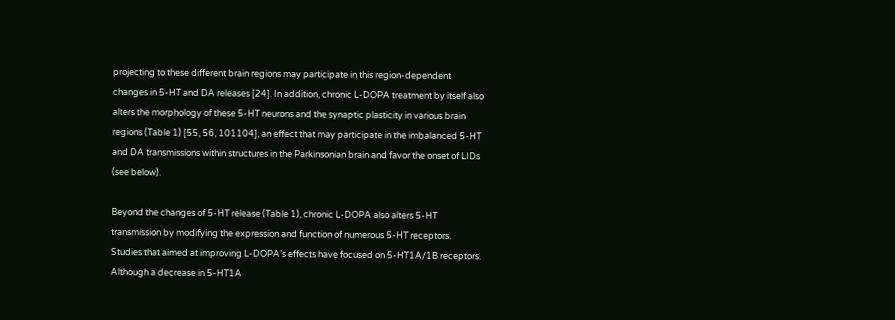projecting to these different brain regions may participate in this region-dependent changes in 5-HT and DA releases [24]. In addition, chronic L-DOPA treatment by itself also alters the morphology of these 5-HT neurons and the synaptic plasticity in various brain regions (Table 1) [55, 56, 101104], an effect that may participate in the imbalanced 5-HT and DA transmissions within structures in the Parkinsonian brain and favor the onset of LIDs (see below).

Beyond the changes of 5-HT release (Table 1), chronic L-DOPA also alters 5-HT transmission by modifying the expression and function of numerous 5-HT receptors. Studies that aimed at improving L-DOPA’s effects have focused on 5-HT1A/1B receptors. Although a decrease in 5-HT1A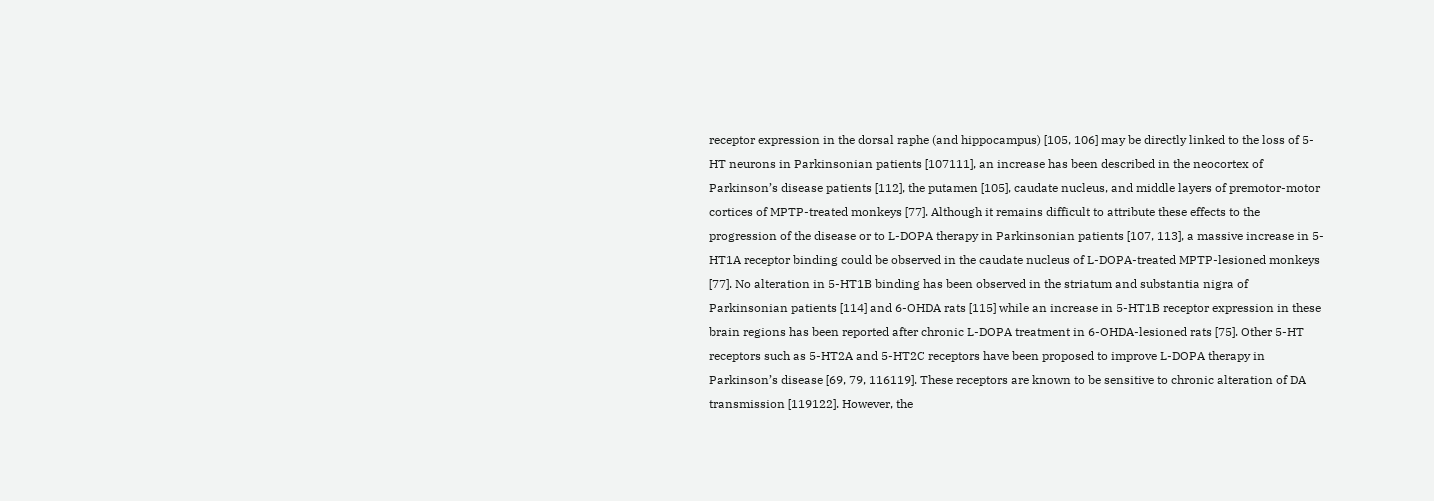receptor expression in the dorsal raphe (and hippocampus) [105, 106] may be directly linked to the loss of 5-HT neurons in Parkinsonian patients [107111], an increase has been described in the neocortex of Parkinson’s disease patients [112], the putamen [105], caudate nucleus, and middle layers of premotor-motor cortices of MPTP-treated monkeys [77]. Although it remains difficult to attribute these effects to the progression of the disease or to L-DOPA therapy in Parkinsonian patients [107, 113], a massive increase in 5-HT1A receptor binding could be observed in the caudate nucleus of L-DOPA-treated MPTP-lesioned monkeys [77]. No alteration in 5-HT1B binding has been observed in the striatum and substantia nigra of Parkinsonian patients [114] and 6-OHDA rats [115] while an increase in 5-HT1B receptor expression in these brain regions has been reported after chronic L-DOPA treatment in 6-OHDA-lesioned rats [75]. Other 5-HT receptors such as 5-HT2A and 5-HT2C receptors have been proposed to improve L-DOPA therapy in Parkinson’s disease [69, 79, 116119]. These receptors are known to be sensitive to chronic alteration of DA transmission [119122]. However, the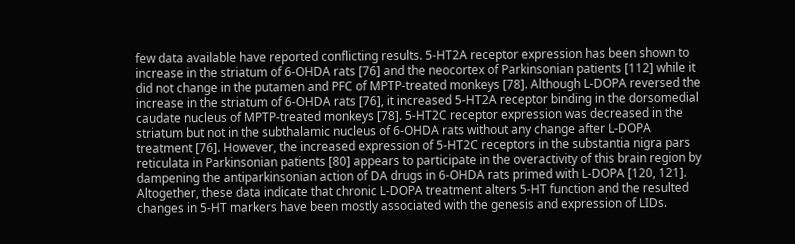few data available have reported conflicting results. 5-HT2A receptor expression has been shown to increase in the striatum of 6-OHDA rats [76] and the neocortex of Parkinsonian patients [112] while it did not change in the putamen and PFC of MPTP-treated monkeys [78]. Although L-DOPA reversed the increase in the striatum of 6-OHDA rats [76], it increased 5-HT2A receptor binding in the dorsomedial caudate nucleus of MPTP-treated monkeys [78]. 5-HT2C receptor expression was decreased in the striatum but not in the subthalamic nucleus of 6-OHDA rats without any change after L-DOPA treatment [76]. However, the increased expression of 5-HT2C receptors in the substantia nigra pars reticulata in Parkinsonian patients [80] appears to participate in the overactivity of this brain region by dampening the antiparkinsonian action of DA drugs in 6-OHDA rats primed with L-DOPA [120, 121]. Altogether, these data indicate that chronic L-DOPA treatment alters 5-HT function and the resulted changes in 5-HT markers have been mostly associated with the genesis and expression of LIDs.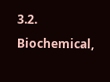3.2. Biochemical,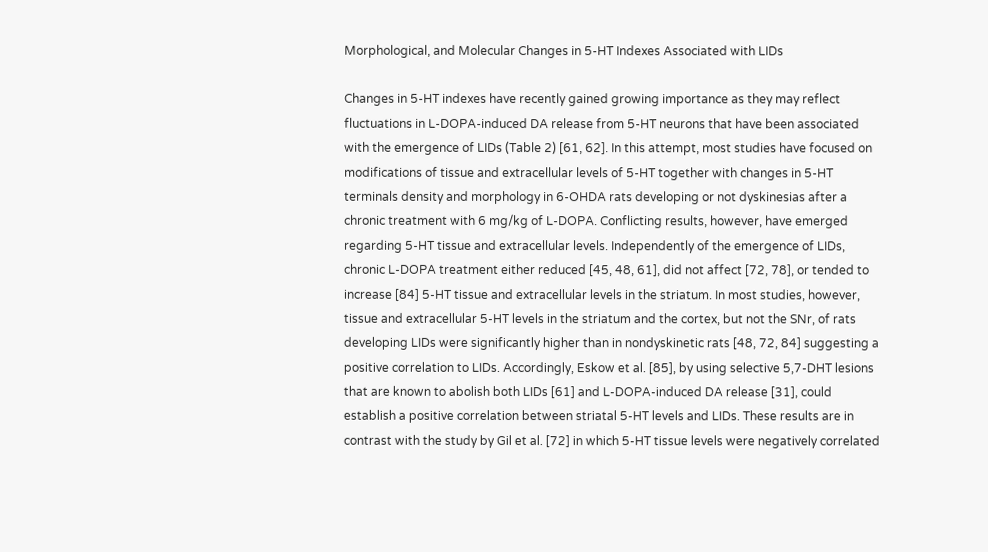Morphological, and Molecular Changes in 5-HT Indexes Associated with LIDs

Changes in 5-HT indexes have recently gained growing importance as they may reflect fluctuations in L-DOPA-induced DA release from 5-HT neurons that have been associated with the emergence of LIDs (Table 2) [61, 62]. In this attempt, most studies have focused on modifications of tissue and extracellular levels of 5-HT together with changes in 5-HT terminals density and morphology in 6-OHDA rats developing or not dyskinesias after a chronic treatment with 6 mg/kg of L-DOPA. Conflicting results, however, have emerged regarding 5-HT tissue and extracellular levels. Independently of the emergence of LIDs, chronic L-DOPA treatment either reduced [45, 48, 61], did not affect [72, 78], or tended to increase [84] 5-HT tissue and extracellular levels in the striatum. In most studies, however, tissue and extracellular 5-HT levels in the striatum and the cortex, but not the SNr, of rats developing LIDs were significantly higher than in nondyskinetic rats [48, 72, 84] suggesting a positive correlation to LIDs. Accordingly, Eskow et al. [85], by using selective 5,7-DHT lesions that are known to abolish both LIDs [61] and L-DOPA-induced DA release [31], could establish a positive correlation between striatal 5-HT levels and LIDs. These results are in contrast with the study by Gil et al. [72] in which 5-HT tissue levels were negatively correlated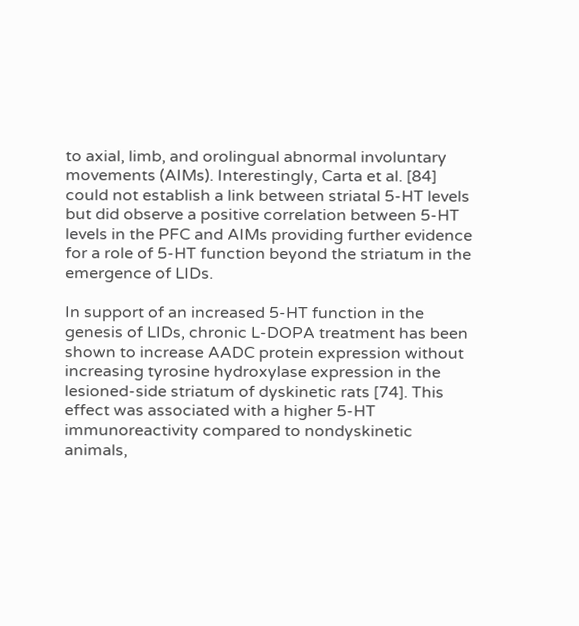to axial, limb, and orolingual abnormal involuntary movements (AIMs). Interestingly, Carta et al. [84] could not establish a link between striatal 5-HT levels but did observe a positive correlation between 5-HT levels in the PFC and AIMs providing further evidence for a role of 5-HT function beyond the striatum in the emergence of LIDs.

In support of an increased 5-HT function in the genesis of LIDs, chronic L-DOPA treatment has been shown to increase AADC protein expression without increasing tyrosine hydroxylase expression in the lesioned-side striatum of dyskinetic rats [74]. This effect was associated with a higher 5-HT immunoreactivity compared to nondyskinetic animals,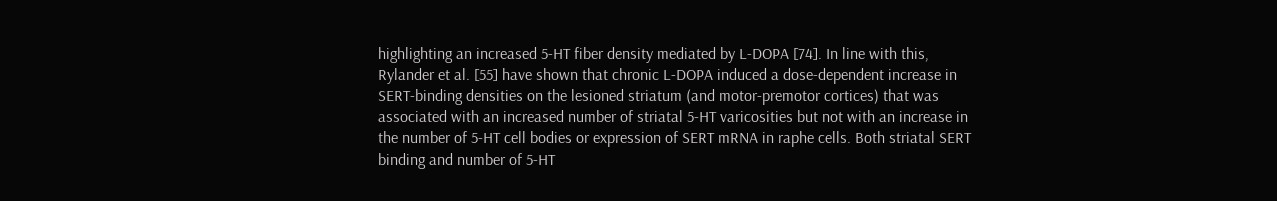highlighting an increased 5-HT fiber density mediated by L-DOPA [74]. In line with this, Rylander et al. [55] have shown that chronic L-DOPA induced a dose-dependent increase in SERT-binding densities on the lesioned striatum (and motor-premotor cortices) that was associated with an increased number of striatal 5-HT varicosities but not with an increase in the number of 5-HT cell bodies or expression of SERT mRNA in raphe cells. Both striatal SERT binding and number of 5-HT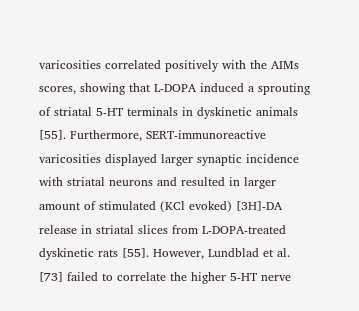varicosities correlated positively with the AIMs scores, showing that L-DOPA induced a sprouting of striatal 5-HT terminals in dyskinetic animals [55]. Furthermore, SERT-immunoreactive varicosities displayed larger synaptic incidence with striatal neurons and resulted in larger amount of stimulated (KCl evoked) [3H]-DA release in striatal slices from L-DOPA-treated dyskinetic rats [55]. However, Lundblad et al. [73] failed to correlate the higher 5-HT nerve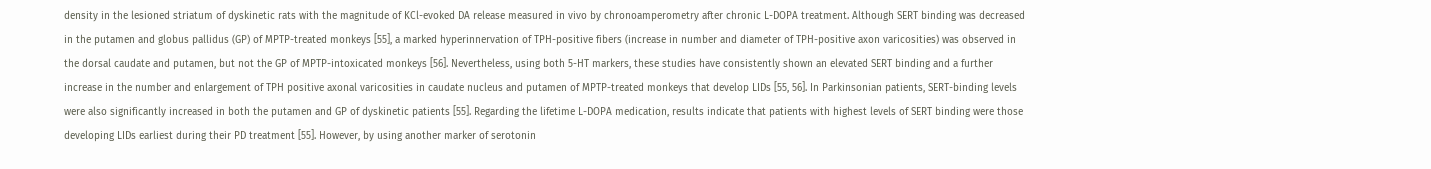density in the lesioned striatum of dyskinetic rats with the magnitude of KCl-evoked DA release measured in vivo by chronoamperometry after chronic L-DOPA treatment. Although SERT binding was decreased in the putamen and globus pallidus (GP) of MPTP-treated monkeys [55], a marked hyperinnervation of TPH-positive fibers (increase in number and diameter of TPH-positive axon varicosities) was observed in the dorsal caudate and putamen, but not the GP of MPTP-intoxicated monkeys [56]. Nevertheless, using both 5-HT markers, these studies have consistently shown an elevated SERT binding and a further increase in the number and enlargement of TPH positive axonal varicosities in caudate nucleus and putamen of MPTP-treated monkeys that develop LIDs [55, 56]. In Parkinsonian patients, SERT-binding levels were also significantly increased in both the putamen and GP of dyskinetic patients [55]. Regarding the lifetime L-DOPA medication, results indicate that patients with highest levels of SERT binding were those developing LIDs earliest during their PD treatment [55]. However, by using another marker of serotonin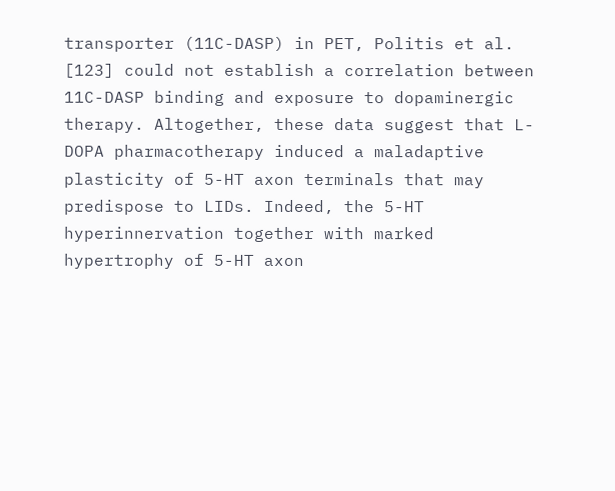transporter (11C-DASP) in PET, Politis et al. [123] could not establish a correlation between 11C-DASP binding and exposure to dopaminergic therapy. Altogether, these data suggest that L-DOPA pharmacotherapy induced a maladaptive plasticity of 5-HT axon terminals that may predispose to LIDs. Indeed, the 5-HT hyperinnervation together with marked hypertrophy of 5-HT axon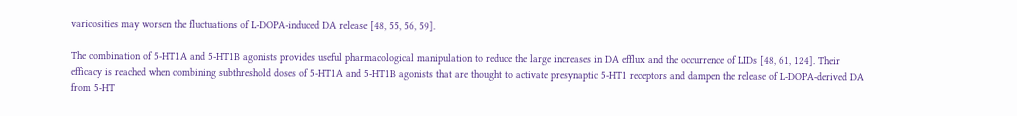varicosities may worsen the fluctuations of L-DOPA-induced DA release [48, 55, 56, 59].

The combination of 5-HT1A and 5-HT1B agonists provides useful pharmacological manipulation to reduce the large increases in DA efflux and the occurrence of LIDs [48, 61, 124]. Their efficacy is reached when combining subthreshold doses of 5-HT1A and 5-HT1B agonists that are thought to activate presynaptic 5-HT1 receptors and dampen the release of L-DOPA-derived DA from 5-HT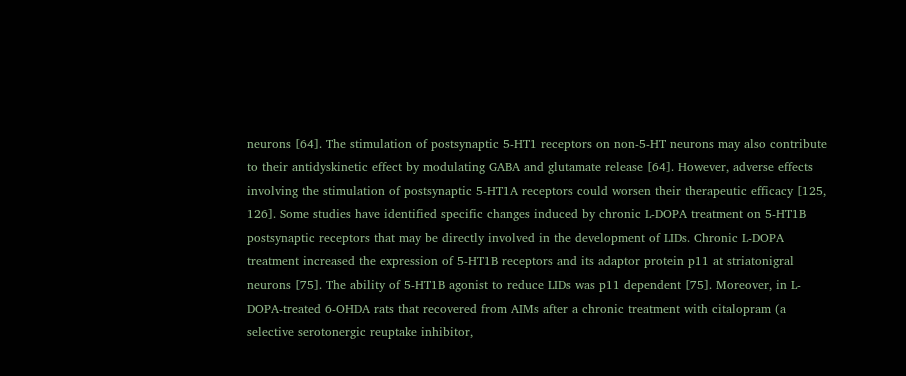neurons [64]. The stimulation of postsynaptic 5-HT1 receptors on non-5-HT neurons may also contribute to their antidyskinetic effect by modulating GABA and glutamate release [64]. However, adverse effects involving the stimulation of postsynaptic 5-HT1A receptors could worsen their therapeutic efficacy [125, 126]. Some studies have identified specific changes induced by chronic L-DOPA treatment on 5-HT1B postsynaptic receptors that may be directly involved in the development of LIDs. Chronic L-DOPA treatment increased the expression of 5-HT1B receptors and its adaptor protein p11 at striatonigral neurons [75]. The ability of 5-HT1B agonist to reduce LIDs was p11 dependent [75]. Moreover, in L-DOPA-treated 6-OHDA rats that recovered from AIMs after a chronic treatment with citalopram (a selective serotonergic reuptake inhibitor,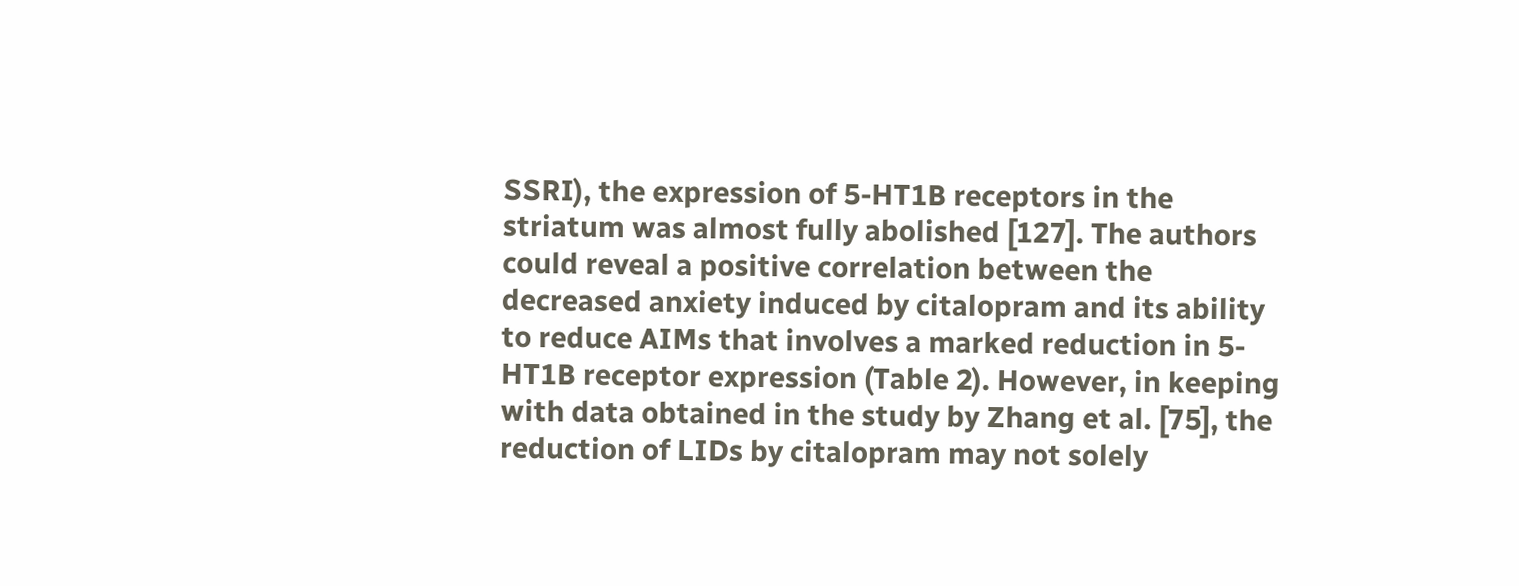SSRI), the expression of 5-HT1B receptors in the striatum was almost fully abolished [127]. The authors could reveal a positive correlation between the decreased anxiety induced by citalopram and its ability to reduce AIMs that involves a marked reduction in 5-HT1B receptor expression (Table 2). However, in keeping with data obtained in the study by Zhang et al. [75], the reduction of LIDs by citalopram may not solely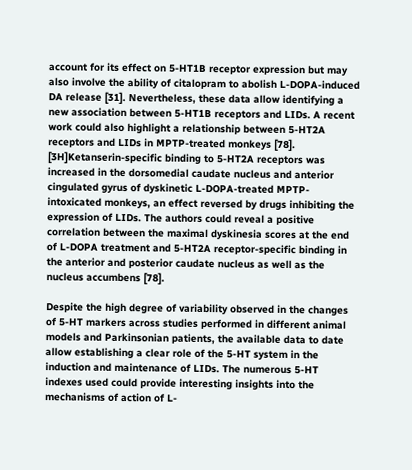account for its effect on 5-HT1B receptor expression but may also involve the ability of citalopram to abolish L-DOPA-induced DA release [31]. Nevertheless, these data allow identifying a new association between 5-HT1B receptors and LIDs. A recent work could also highlight a relationship between 5-HT2A receptors and LIDs in MPTP-treated monkeys [78]. [3H]Ketanserin-specific binding to 5-HT2A receptors was increased in the dorsomedial caudate nucleus and anterior cingulated gyrus of dyskinetic L-DOPA-treated MPTP-intoxicated monkeys, an effect reversed by drugs inhibiting the expression of LIDs. The authors could reveal a positive correlation between the maximal dyskinesia scores at the end of L-DOPA treatment and 5-HT2A receptor-specific binding in the anterior and posterior caudate nucleus as well as the nucleus accumbens [78].

Despite the high degree of variability observed in the changes of 5-HT markers across studies performed in different animal models and Parkinsonian patients, the available data to date allow establishing a clear role of the 5-HT system in the induction and maintenance of LIDs. The numerous 5-HT indexes used could provide interesting insights into the mechanisms of action of L-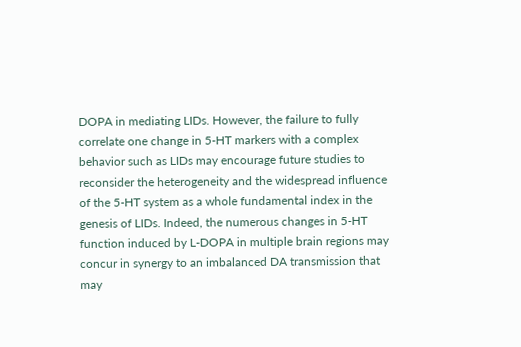DOPA in mediating LIDs. However, the failure to fully correlate one change in 5-HT markers with a complex behavior such as LIDs may encourage future studies to reconsider the heterogeneity and the widespread influence of the 5-HT system as a whole fundamental index in the genesis of LIDs. Indeed, the numerous changes in 5-HT function induced by L-DOPA in multiple brain regions may concur in synergy to an imbalanced DA transmission that may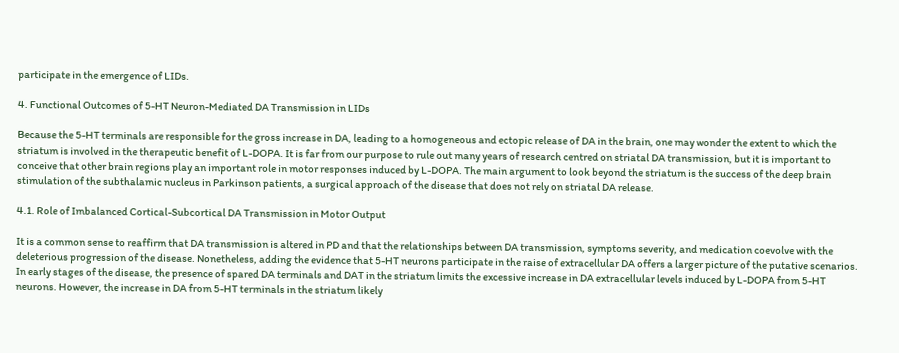participate in the emergence of LIDs.

4. Functional Outcomes of 5-HT Neuron-Mediated DA Transmission in LIDs

Because the 5-HT terminals are responsible for the gross increase in DA, leading to a homogeneous and ectopic release of DA in the brain, one may wonder the extent to which the striatum is involved in the therapeutic benefit of L-DOPA. It is far from our purpose to rule out many years of research centred on striatal DA transmission, but it is important to conceive that other brain regions play an important role in motor responses induced by L-DOPA. The main argument to look beyond the striatum is the success of the deep brain stimulation of the subthalamic nucleus in Parkinson patients, a surgical approach of the disease that does not rely on striatal DA release.

4.1. Role of Imbalanced Cortical-Subcortical DA Transmission in Motor Output

It is a common sense to reaffirm that DA transmission is altered in PD and that the relationships between DA transmission, symptoms severity, and medication coevolve with the deleterious progression of the disease. Nonetheless, adding the evidence that 5-HT neurons participate in the raise of extracellular DA offers a larger picture of the putative scenarios. In early stages of the disease, the presence of spared DA terminals and DAT in the striatum limits the excessive increase in DA extracellular levels induced by L-DOPA from 5-HT neurons. However, the increase in DA from 5-HT terminals in the striatum likely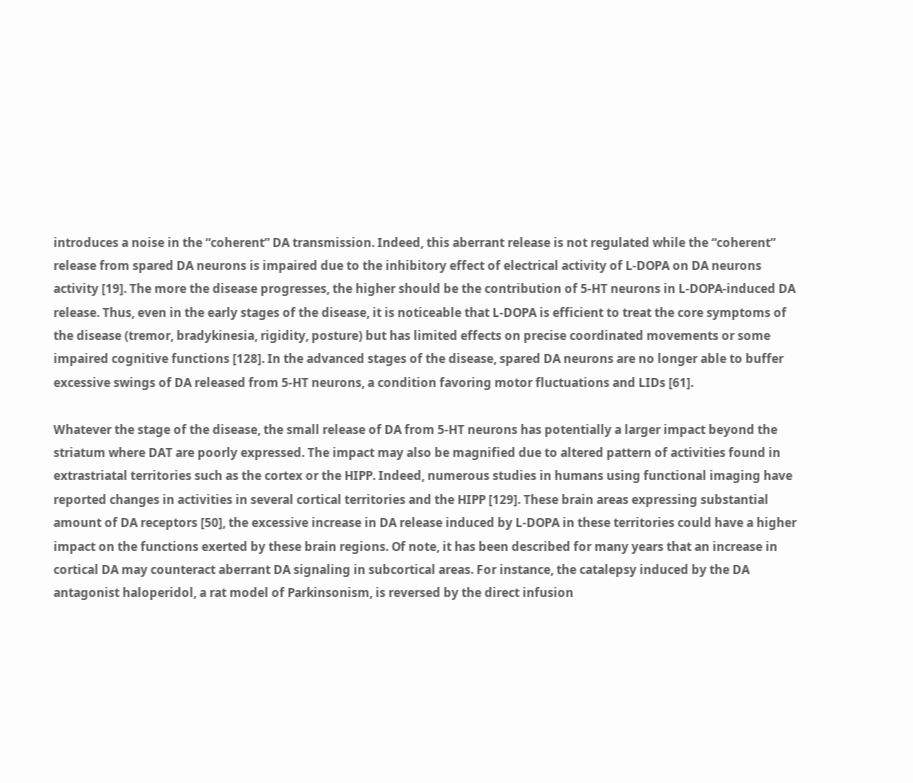introduces a noise in the “coherent” DA transmission. Indeed, this aberrant release is not regulated while the “coherent” release from spared DA neurons is impaired due to the inhibitory effect of electrical activity of L-DOPA on DA neurons activity [19]. The more the disease progresses, the higher should be the contribution of 5-HT neurons in L-DOPA-induced DA release. Thus, even in the early stages of the disease, it is noticeable that L-DOPA is efficient to treat the core symptoms of the disease (tremor, bradykinesia, rigidity, posture) but has limited effects on precise coordinated movements or some impaired cognitive functions [128]. In the advanced stages of the disease, spared DA neurons are no longer able to buffer excessive swings of DA released from 5-HT neurons, a condition favoring motor fluctuations and LIDs [61].

Whatever the stage of the disease, the small release of DA from 5-HT neurons has potentially a larger impact beyond the striatum where DAT are poorly expressed. The impact may also be magnified due to altered pattern of activities found in extrastriatal territories such as the cortex or the HIPP. Indeed, numerous studies in humans using functional imaging have reported changes in activities in several cortical territories and the HIPP [129]. These brain areas expressing substantial amount of DA receptors [50], the excessive increase in DA release induced by L-DOPA in these territories could have a higher impact on the functions exerted by these brain regions. Of note, it has been described for many years that an increase in cortical DA may counteract aberrant DA signaling in subcortical areas. For instance, the catalepsy induced by the DA antagonist haloperidol, a rat model of Parkinsonism, is reversed by the direct infusion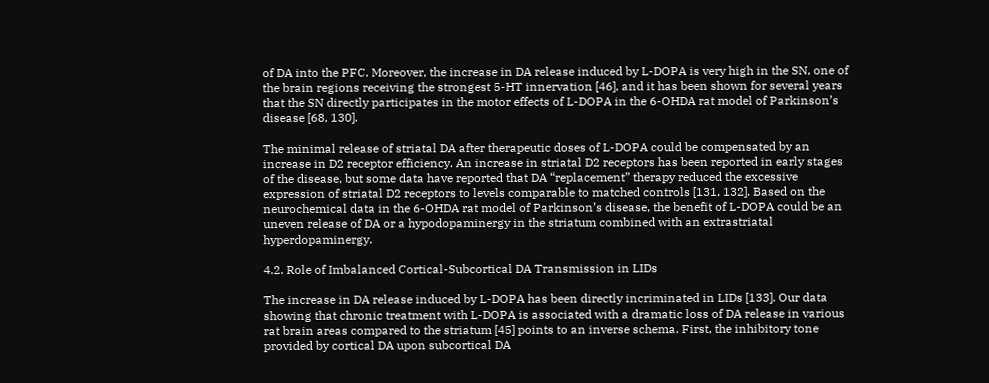of DA into the PFC. Moreover, the increase in DA release induced by L-DOPA is very high in the SN, one of the brain regions receiving the strongest 5-HT innervation [46], and it has been shown for several years that the SN directly participates in the motor effects of L-DOPA in the 6-OHDA rat model of Parkinson’s disease [68, 130].

The minimal release of striatal DA after therapeutic doses of L-DOPA could be compensated by an increase in D2 receptor efficiency. An increase in striatal D2 receptors has been reported in early stages of the disease, but some data have reported that DA “replacement” therapy reduced the excessive expression of striatal D2 receptors to levels comparable to matched controls [131, 132]. Based on the neurochemical data in the 6-OHDA rat model of Parkinson’s disease, the benefit of L-DOPA could be an uneven release of DA or a hypodopaminergy in the striatum combined with an extrastriatal hyperdopaminergy.

4.2. Role of Imbalanced Cortical-Subcortical DA Transmission in LIDs

The increase in DA release induced by L-DOPA has been directly incriminated in LIDs [133]. Our data showing that chronic treatment with L-DOPA is associated with a dramatic loss of DA release in various rat brain areas compared to the striatum [45] points to an inverse schema. First, the inhibitory tone provided by cortical DA upon subcortical DA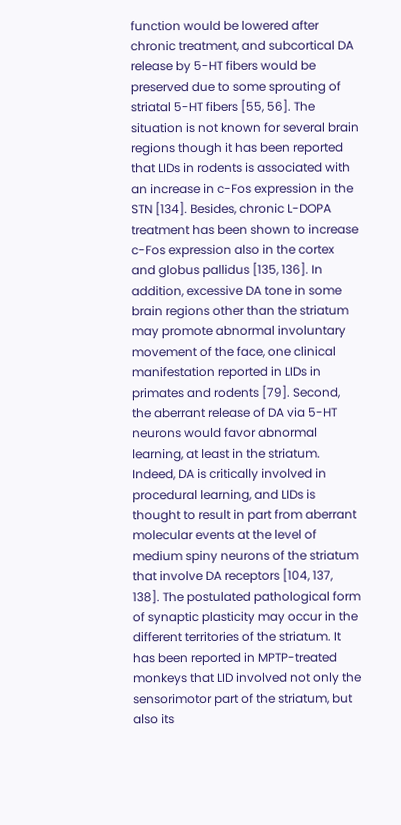function would be lowered after chronic treatment, and subcortical DA release by 5-HT fibers would be preserved due to some sprouting of striatal 5-HT fibers [55, 56]. The situation is not known for several brain regions though it has been reported that LIDs in rodents is associated with an increase in c-Fos expression in the STN [134]. Besides, chronic L-DOPA treatment has been shown to increase c-Fos expression also in the cortex and globus pallidus [135, 136]. In addition, excessive DA tone in some brain regions other than the striatum may promote abnormal involuntary movement of the face, one clinical manifestation reported in LIDs in primates and rodents [79]. Second, the aberrant release of DA via 5-HT neurons would favor abnormal learning, at least in the striatum. Indeed, DA is critically involved in procedural learning, and LIDs is thought to result in part from aberrant molecular events at the level of medium spiny neurons of the striatum that involve DA receptors [104, 137, 138]. The postulated pathological form of synaptic plasticity may occur in the different territories of the striatum. It has been reported in MPTP-treated monkeys that LID involved not only the sensorimotor part of the striatum, but also its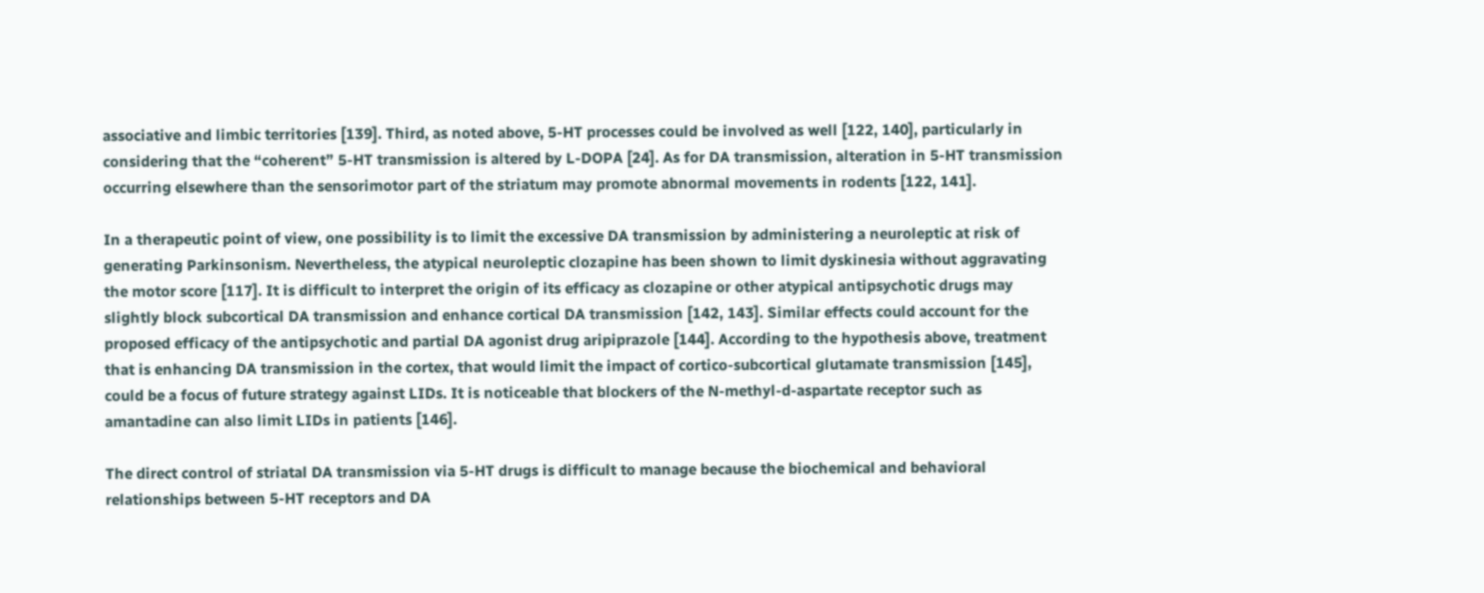associative and limbic territories [139]. Third, as noted above, 5-HT processes could be involved as well [122, 140], particularly in considering that the “coherent” 5-HT transmission is altered by L-DOPA [24]. As for DA transmission, alteration in 5-HT transmission occurring elsewhere than the sensorimotor part of the striatum may promote abnormal movements in rodents [122, 141].

In a therapeutic point of view, one possibility is to limit the excessive DA transmission by administering a neuroleptic at risk of generating Parkinsonism. Nevertheless, the atypical neuroleptic clozapine has been shown to limit dyskinesia without aggravating the motor score [117]. It is difficult to interpret the origin of its efficacy as clozapine or other atypical antipsychotic drugs may slightly block subcortical DA transmission and enhance cortical DA transmission [142, 143]. Similar effects could account for the proposed efficacy of the antipsychotic and partial DA agonist drug aripiprazole [144]. According to the hypothesis above, treatment that is enhancing DA transmission in the cortex, that would limit the impact of cortico-subcortical glutamate transmission [145], could be a focus of future strategy against LIDs. It is noticeable that blockers of the N-methyl-d-aspartate receptor such as amantadine can also limit LIDs in patients [146].

The direct control of striatal DA transmission via 5-HT drugs is difficult to manage because the biochemical and behavioral relationships between 5-HT receptors and DA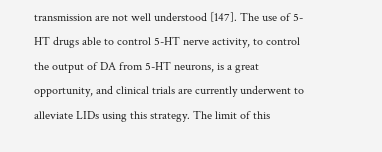transmission are not well understood [147]. The use of 5-HT drugs able to control 5-HT nerve activity, to control the output of DA from 5-HT neurons, is a great opportunity, and clinical trials are currently underwent to alleviate LIDs using this strategy. The limit of this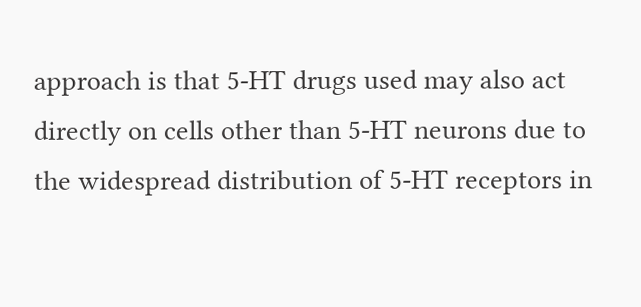approach is that 5-HT drugs used may also act directly on cells other than 5-HT neurons due to the widespread distribution of 5-HT receptors in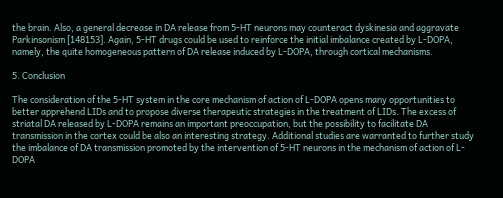the brain. Also, a general decrease in DA release from 5-HT neurons may counteract dyskinesia and aggravate Parkinsonism [148153]. Again, 5-HT drugs could be used to reinforce the initial imbalance created by L-DOPA, namely, the quite homogeneous pattern of DA release induced by L-DOPA, through cortical mechanisms.

5. Conclusion

The consideration of the 5-HT system in the core mechanism of action of L-DOPA opens many opportunities to better apprehend LIDs and to propose diverse therapeutic strategies in the treatment of LIDs. The excess of striatal DA released by L-DOPA remains an important preoccupation, but the possibility to facilitate DA transmission in the cortex could be also an interesting strategy. Additional studies are warranted to further study the imbalance of DA transmission promoted by the intervention of 5-HT neurons in the mechanism of action of L-DOPA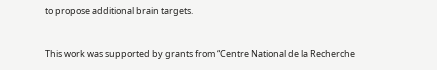to propose additional brain targets.


This work was supported by grants from “Centre National de la Recherche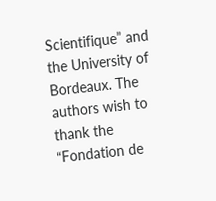Scientifique” and the University of Bordeaux. The authors wish to thank the “Fondation de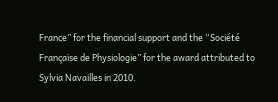France” for the financial support and the “Société Française de Physiologie” for the award attributed to Sylvia Navailles in 2010.